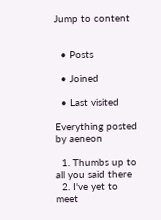Jump to content


  • Posts

  • Joined

  • Last visited

Everything posted by aeneon

  1. Thumbs up to all you said there
  2. I've yet to meet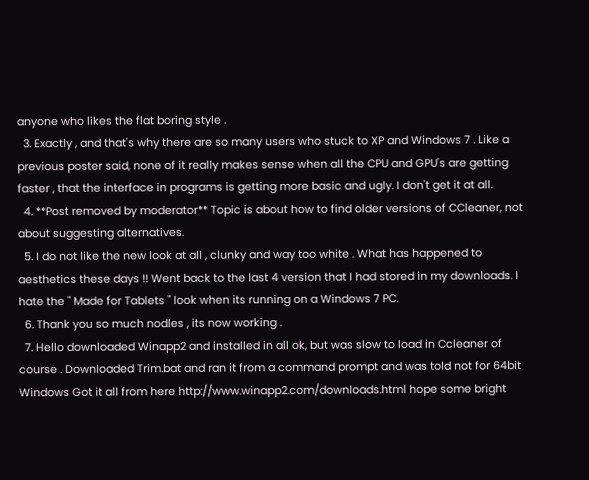anyone who likes the flat boring style .
  3. Exactly , and that's why there are so many users who stuck to XP and Windows 7 . Like a previous poster said, none of it really makes sense when all the CPU and GPU's are getting faster , that the interface in programs is getting more basic and ugly. I don't get it at all.
  4. **Post removed by moderator** Topic is about how to find older versions of CCleaner, not about suggesting alternatives.
  5. I do not like the new look at all , clunky and way too white . What has happened to aesthetics these days !! Went back to the last 4 version that I had stored in my downloads. I hate the " Made for Tablets " look when its running on a Windows 7 PC.
  6. Thank you so much nodles , its now working .
  7. Hello downloaded Winapp2 and installed in all ok, but was slow to load in Ccleaner of course . Downloaded Trim.bat and ran it from a command prompt and was told not for 64bit Windows Got it all from here http://www.winapp2.com/downloads.html hope some bright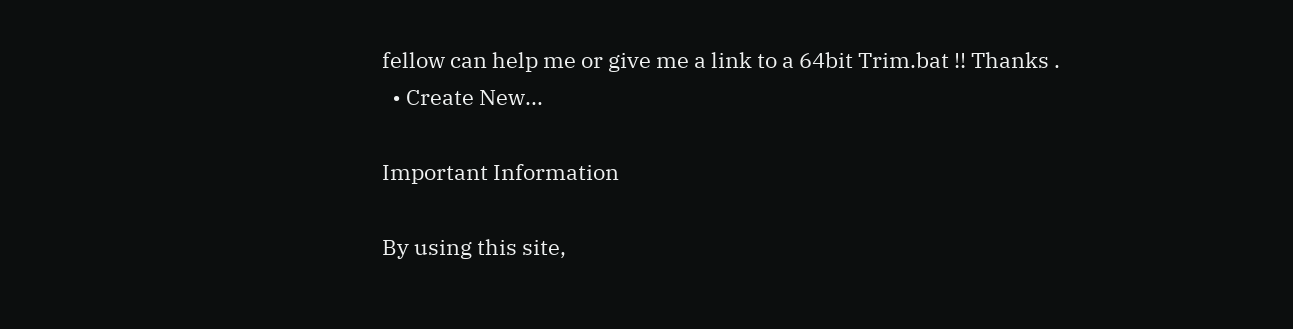fellow can help me or give me a link to a 64bit Trim.bat !! Thanks .
  • Create New...

Important Information

By using this site,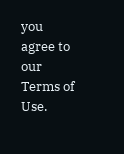you agree to our Terms of Use.